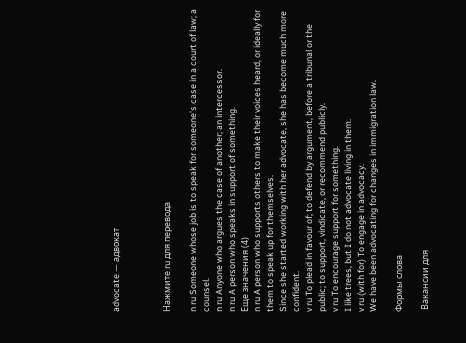advocate — адвокат



Нажмите ru для перевода

n ru Someone whose job is to speak for someone's case in a court of law; a counsel.
n ru Anyone who argues the case of another; an intercessor.
n ru A person who speaks in support of something.
Еще значения (4)
n ru A person who supports others to make their voices heard, or ideally for them to speak up for themselves.
Since she started working with her advocate, she has become much more confident.
v ru To plead in favour of; to defend by argument, before a tribunal or the public; to support, vindicate, or recommend publicly.
v ru To encourage support for something.
I like trees, but I do not advocate living in them.
v ru (with for) To engage in advocacy.
We have been advocating for changes in immigration law.

Формы слова

 Вакансии для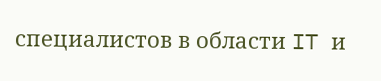специалистов в области IT и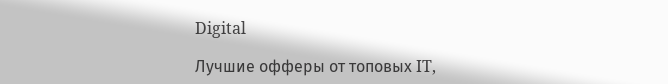Digital

Лучшие офферы от топовых IT,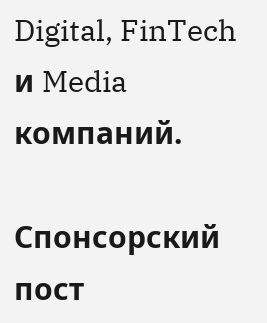Digital, FinTech и Media компаний.

Спонсорский пост